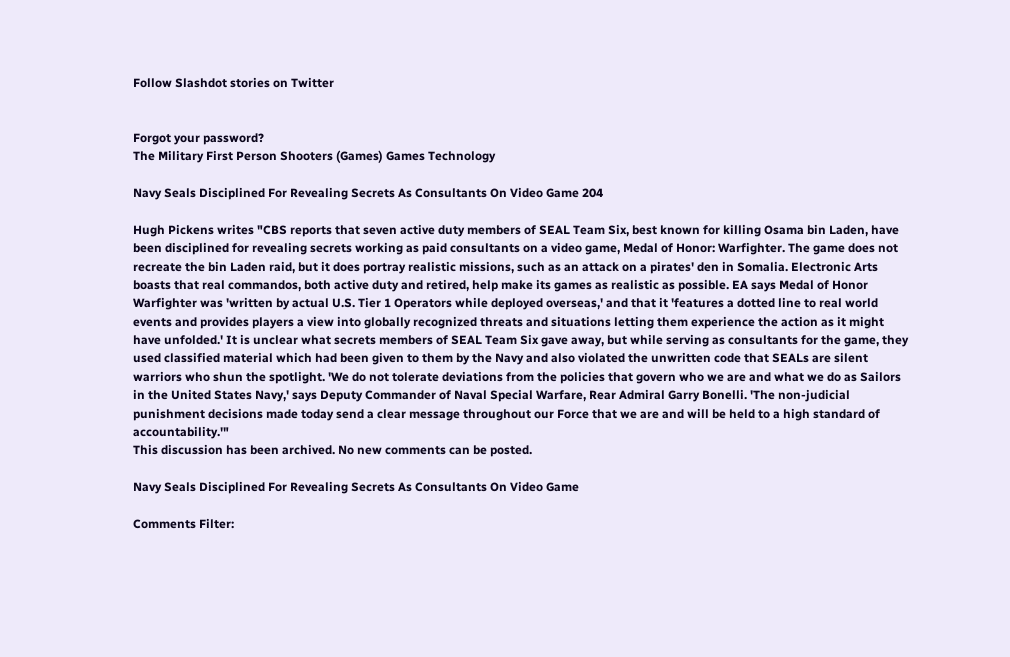Follow Slashdot stories on Twitter


Forgot your password?
The Military First Person Shooters (Games) Games Technology

Navy Seals Disciplined For Revealing Secrets As Consultants On Video Game 204

Hugh Pickens writes "CBS reports that seven active duty members of SEAL Team Six, best known for killing Osama bin Laden, have been disciplined for revealing secrets working as paid consultants on a video game, Medal of Honor: Warfighter. The game does not recreate the bin Laden raid, but it does portray realistic missions, such as an attack on a pirates' den in Somalia. Electronic Arts boasts that real commandos, both active duty and retired, help make its games as realistic as possible. EA says Medal of Honor Warfighter was 'written by actual U.S. Tier 1 Operators while deployed overseas,' and that it 'features a dotted line to real world events and provides players a view into globally recognized threats and situations letting them experience the action as it might have unfolded.' It is unclear what secrets members of SEAL Team Six gave away, but while serving as consultants for the game, they used classified material which had been given to them by the Navy and also violated the unwritten code that SEALs are silent warriors who shun the spotlight. 'We do not tolerate deviations from the policies that govern who we are and what we do as Sailors in the United States Navy,' says Deputy Commander of Naval Special Warfare, Rear Admiral Garry Bonelli. 'The non-judicial punishment decisions made today send a clear message throughout our Force that we are and will be held to a high standard of accountability.'"
This discussion has been archived. No new comments can be posted.

Navy Seals Disciplined For Revealing Secrets As Consultants On Video Game

Comments Filter: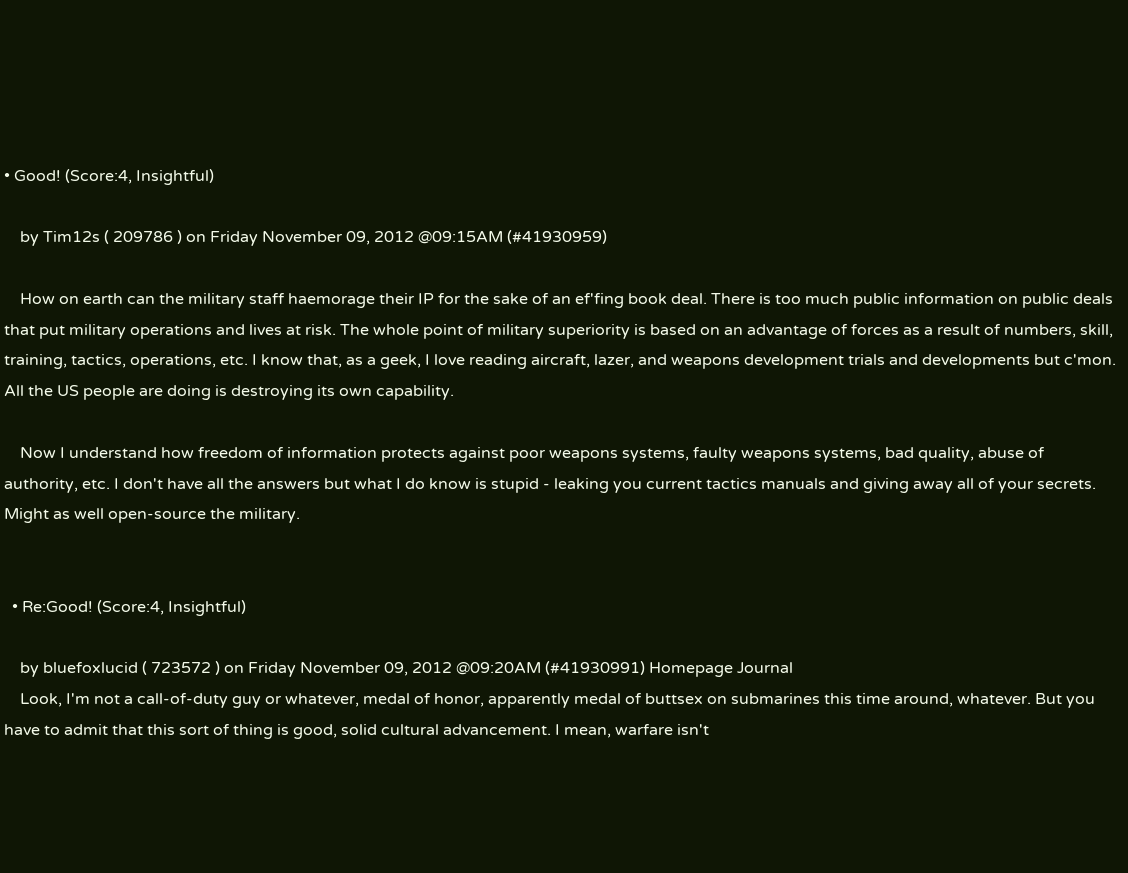• Good! (Score:4, Insightful)

    by Tim12s ( 209786 ) on Friday November 09, 2012 @09:15AM (#41930959)

    How on earth can the military staff haemorage their IP for the sake of an ef'fing book deal. There is too much public information on public deals that put military operations and lives at risk. The whole point of military superiority is based on an advantage of forces as a result of numbers, skill, training, tactics, operations, etc. I know that, as a geek, I love reading aircraft, lazer, and weapons development trials and developments but c'mon. All the US people are doing is destroying its own capability.

    Now I understand how freedom of information protects against poor weapons systems, faulty weapons systems, bad quality, abuse of authority, etc. I don't have all the answers but what I do know is stupid - leaking you current tactics manuals and giving away all of your secrets. Might as well open-source the military.


  • Re:Good! (Score:4, Insightful)

    by bluefoxlucid ( 723572 ) on Friday November 09, 2012 @09:20AM (#41930991) Homepage Journal
    Look, I'm not a call-of-duty guy or whatever, medal of honor, apparently medal of buttsex on submarines this time around, whatever. But you have to admit that this sort of thing is good, solid cultural advancement. I mean, warfare isn't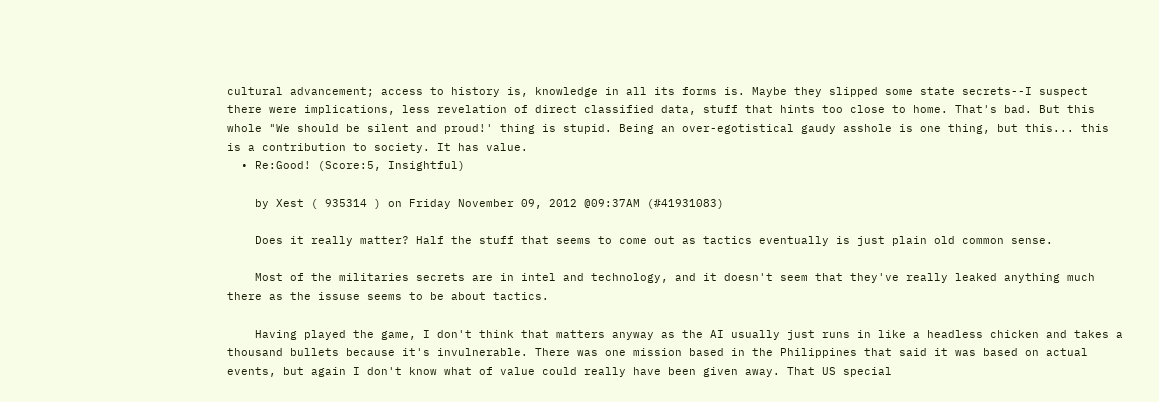cultural advancement; access to history is, knowledge in all its forms is. Maybe they slipped some state secrets--I suspect there were implications, less revelation of direct classified data, stuff that hints too close to home. That's bad. But this whole "We should be silent and proud!' thing is stupid. Being an over-egotistical gaudy asshole is one thing, but this... this is a contribution to society. It has value.
  • Re:Good! (Score:5, Insightful)

    by Xest ( 935314 ) on Friday November 09, 2012 @09:37AM (#41931083)

    Does it really matter? Half the stuff that seems to come out as tactics eventually is just plain old common sense.

    Most of the militaries secrets are in intel and technology, and it doesn't seem that they've really leaked anything much there as the issuse seems to be about tactics.

    Having played the game, I don't think that matters anyway as the AI usually just runs in like a headless chicken and takes a thousand bullets because it's invulnerable. There was one mission based in the Philippines that said it was based on actual events, but again I don't know what of value could really have been given away. That US special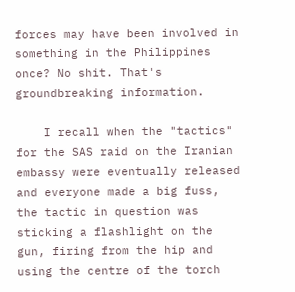forces may have been involved in something in the Philippines once? No shit. That's groundbreaking information.

    I recall when the "tactics" for the SAS raid on the Iranian embassy were eventually released and everyone made a big fuss, the tactic in question was sticking a flashlight on the gun, firing from the hip and using the centre of the torch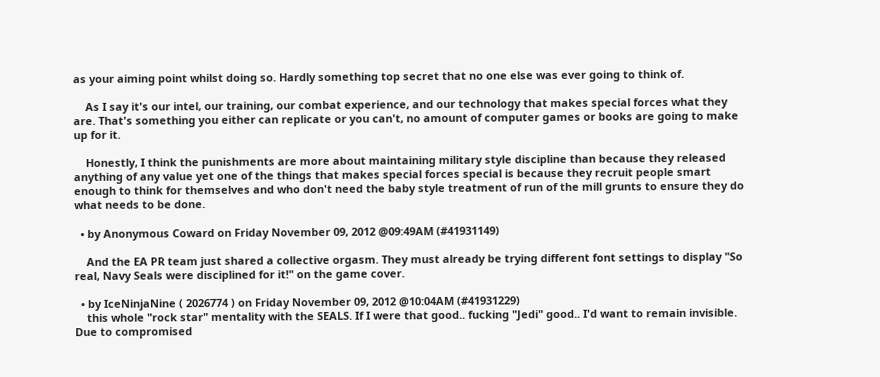as your aiming point whilst doing so. Hardly something top secret that no one else was ever going to think of.

    As I say it's our intel, our training, our combat experience, and our technology that makes special forces what they are. That's something you either can replicate or you can't, no amount of computer games or books are going to make up for it.

    Honestly, I think the punishments are more about maintaining military style discipline than because they released anything of any value yet one of the things that makes special forces special is because they recruit people smart enough to think for themselves and who don't need the baby style treatment of run of the mill grunts to ensure they do what needs to be done.

  • by Anonymous Coward on Friday November 09, 2012 @09:49AM (#41931149)

    And the EA PR team just shared a collective orgasm. They must already be trying different font settings to display "So real, Navy Seals were disciplined for it!" on the game cover.

  • by IceNinjaNine ( 2026774 ) on Friday November 09, 2012 @10:04AM (#41931229)
    this whole "rock star" mentality with the SEALS. If I were that good.. fucking "Jedi" good.. I'd want to remain invisible. Due to compromised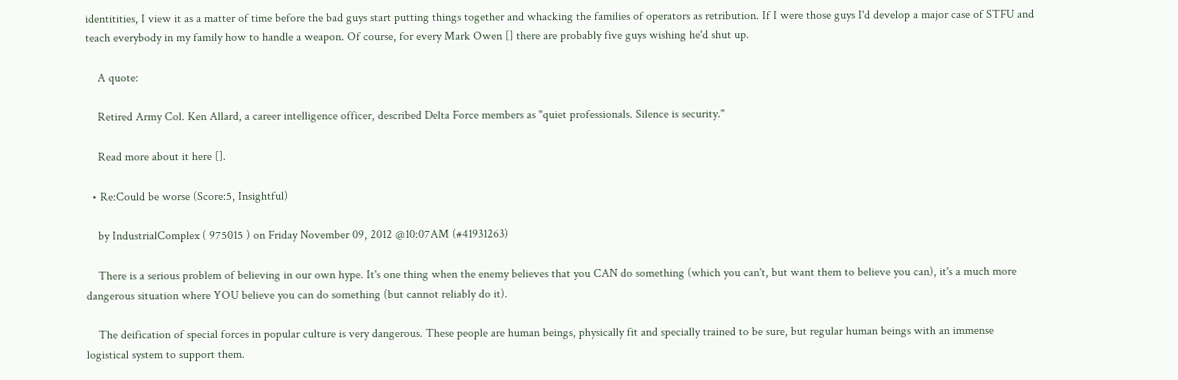identitities, I view it as a matter of time before the bad guys start putting things together and whacking the families of operators as retribution. If I were those guys I'd develop a major case of STFU and teach everybody in my family how to handle a weapon. Of course, for every Mark Owen [] there are probably five guys wishing he'd shut up.

    A quote:

    Retired Army Col. Ken Allard, a career intelligence officer, described Delta Force members as "quiet professionals. Silence is security."

    Read more about it here [].

  • Re:Could be worse (Score:5, Insightful)

    by IndustrialComplex ( 975015 ) on Friday November 09, 2012 @10:07AM (#41931263)

    There is a serious problem of believing in our own hype. It's one thing when the enemy believes that you CAN do something (which you can't, but want them to believe you can), it's a much more dangerous situation where YOU believe you can do something (but cannot reliably do it).

    The deification of special forces in popular culture is very dangerous. These people are human beings, physically fit and specially trained to be sure, but regular human beings with an immense logistical system to support them.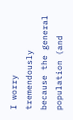I worry tremendously because the general population (and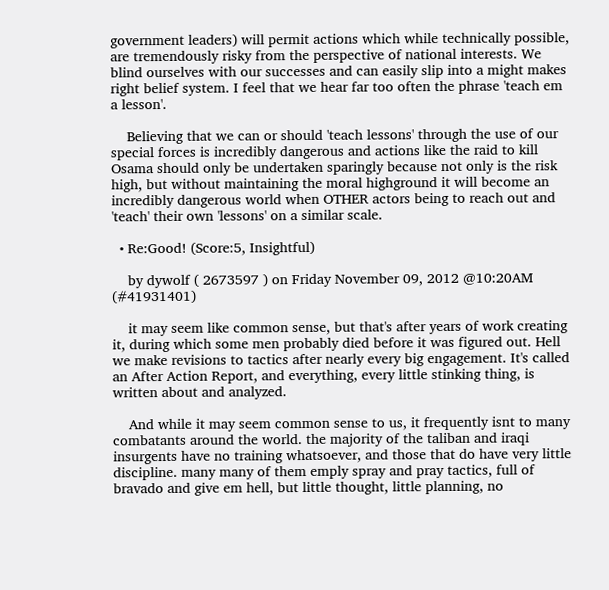government leaders) will permit actions which while technically possible, are tremendously risky from the perspective of national interests. We blind ourselves with our successes and can easily slip into a might makes right belief system. I feel that we hear far too often the phrase 'teach em a lesson'.

    Believing that we can or should 'teach lessons' through the use of our special forces is incredibly dangerous and actions like the raid to kill Osama should only be undertaken sparingly because not only is the risk high, but without maintaining the moral highground it will become an incredibly dangerous world when OTHER actors being to reach out and 'teach' their own 'lessons' on a similar scale.

  • Re:Good! (Score:5, Insightful)

    by dywolf ( 2673597 ) on Friday November 09, 2012 @10:20AM (#41931401)

    it may seem like common sense, but that's after years of work creating it, during which some men probably died before it was figured out. Hell we make revisions to tactics after nearly every big engagement. It's called an After Action Report, and everything, every little stinking thing, is written about and analyzed.

    And while it may seem common sense to us, it frequently isnt to many combatants around the world. the majority of the taliban and iraqi insurgents have no training whatsoever, and those that do have very little discipline. many many of them emply spray and pray tactics, full of bravado and give em hell, but little thought, little planning, no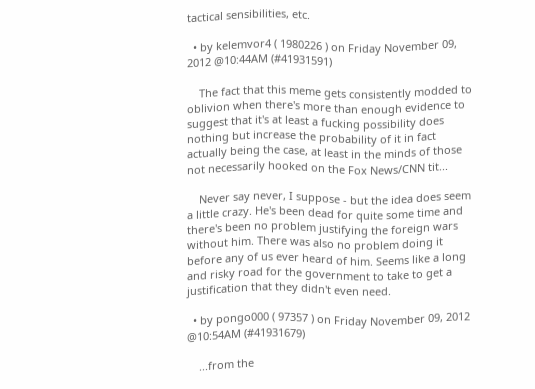tactical sensibilities, etc.

  • by kelemvor4 ( 1980226 ) on Friday November 09, 2012 @10:44AM (#41931591)

    The fact that this meme gets consistently modded to oblivion when there's more than enough evidence to suggest that it's at least a fucking possibility does nothing but increase the probability of it in fact actually being the case, at least in the minds of those not necessarily hooked on the Fox News/CNN tit...

    Never say never, I suppose - but the idea does seem a little crazy. He's been dead for quite some time and there's been no problem justifying the foreign wars without him. There was also no problem doing it before any of us ever heard of him. Seems like a long and risky road for the government to take to get a justification that they didn't even need.

  • by pongo000 ( 97357 ) on Friday November 09, 2012 @10:54AM (#41931679)

    ...from the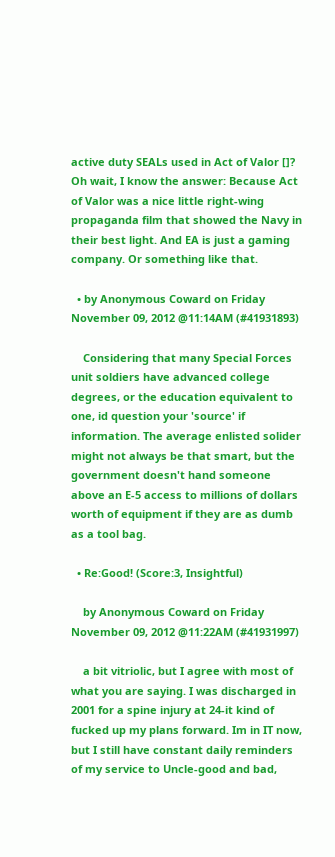active duty SEALs used in Act of Valor []? Oh wait, I know the answer: Because Act of Valor was a nice little right-wing propaganda film that showed the Navy in their best light. And EA is just a gaming company. Or something like that.

  • by Anonymous Coward on Friday November 09, 2012 @11:14AM (#41931893)

    Considering that many Special Forces unit soldiers have advanced college degrees, or the education equivalent to one, id question your 'source' if information. The average enlisted solider might not always be that smart, but the government doesn't hand someone above an E-5 access to millions of dollars worth of equipment if they are as dumb as a tool bag.

  • Re:Good! (Score:3, Insightful)

    by Anonymous Coward on Friday November 09, 2012 @11:22AM (#41931997)

    a bit vitriolic, but I agree with most of what you are saying. I was discharged in 2001 for a spine injury at 24-it kind of fucked up my plans forward. Im in IT now, but I still have constant daily reminders of my service to Uncle-good and bad,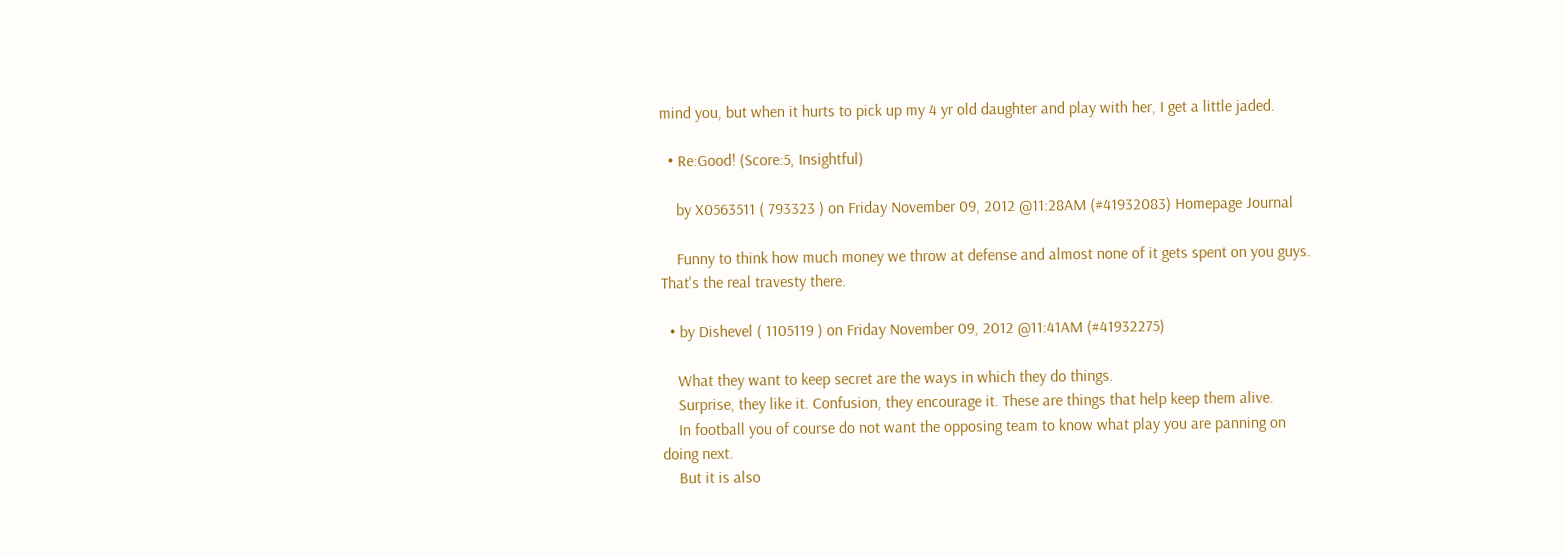mind you, but when it hurts to pick up my 4 yr old daughter and play with her, I get a little jaded.

  • Re:Good! (Score:5, Insightful)

    by X0563511 ( 793323 ) on Friday November 09, 2012 @11:28AM (#41932083) Homepage Journal

    Funny to think how much money we throw at defense and almost none of it gets spent on you guys. That's the real travesty there.

  • by Dishevel ( 1105119 ) on Friday November 09, 2012 @11:41AM (#41932275)

    What they want to keep secret are the ways in which they do things.
    Surprise, they like it. Confusion, they encourage it. These are things that help keep them alive.
    In football you of course do not want the opposing team to know what play you are panning on doing next.
    But it is also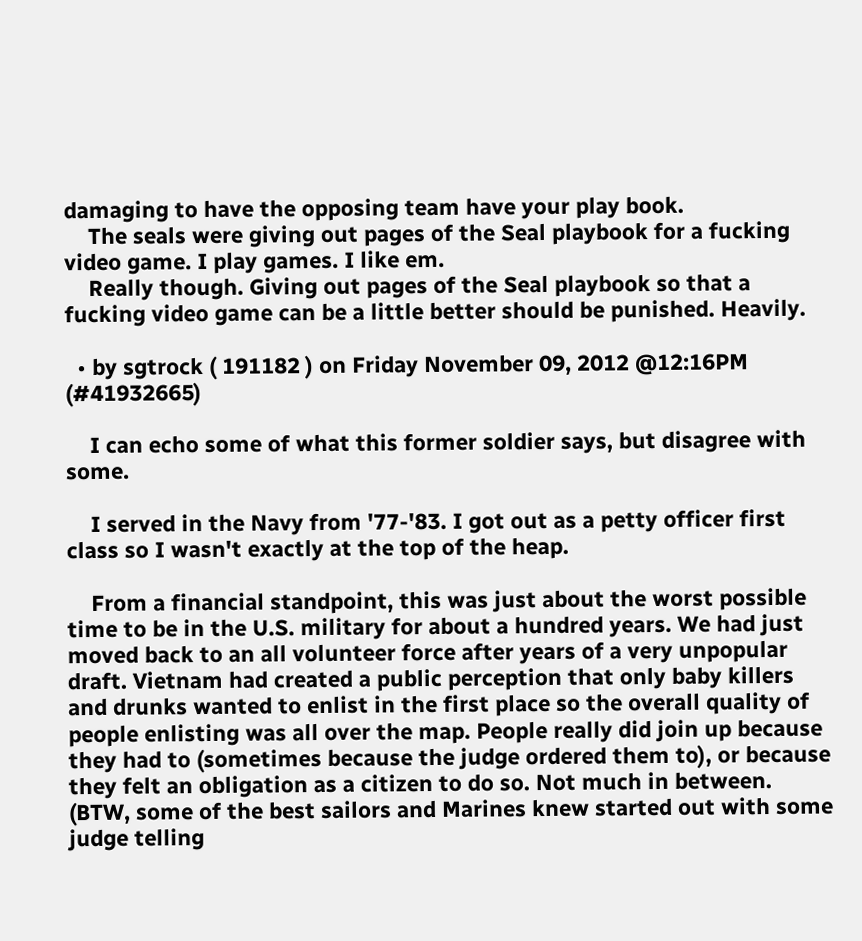damaging to have the opposing team have your play book.
    The seals were giving out pages of the Seal playbook for a fucking video game. I play games. I like em.
    Really though. Giving out pages of the Seal playbook so that a fucking video game can be a little better should be punished. Heavily.

  • by sgtrock ( 191182 ) on Friday November 09, 2012 @12:16PM (#41932665)

    I can echo some of what this former soldier says, but disagree with some.

    I served in the Navy from '77-'83. I got out as a petty officer first class so I wasn't exactly at the top of the heap.

    From a financial standpoint, this was just about the worst possible time to be in the U.S. military for about a hundred years. We had just moved back to an all volunteer force after years of a very unpopular draft. Vietnam had created a public perception that only baby killers and drunks wanted to enlist in the first place so the overall quality of people enlisting was all over the map. People really did join up because they had to (sometimes because the judge ordered them to), or because they felt an obligation as a citizen to do so. Not much in between. (BTW, some of the best sailors and Marines knew started out with some judge telling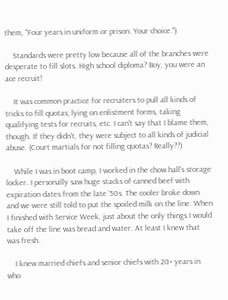them, "Four years in uniform or prison. Your choice.")

    Standards were pretty low because all of the branches were desperate to fill slots. High school diploma? Boy, you were an ace recruit!

    It was common practice for recruiters to pull all kinds of tricks to fill quotas; lying on enlistment forms, taking qualifying tests for recruits, etc. I can't say that I blame them, though. If they didn't, they were subject to all kinds of judicial abuse. (Court martials for not filling quotas? Really??)

    While I was in boot camp, I worked in the chow hall's storage locker. I personally saw huge stacks of canned beef with expiration dates from the late '50s. The cooler broke down and we were still told to put the spoiled milk on the line. When I finished with Service Week, just about the only things I would take off the line was bread and water. At least I knew that was fresh.

    I knew married chiefs and senior chiefs with 20+ years in who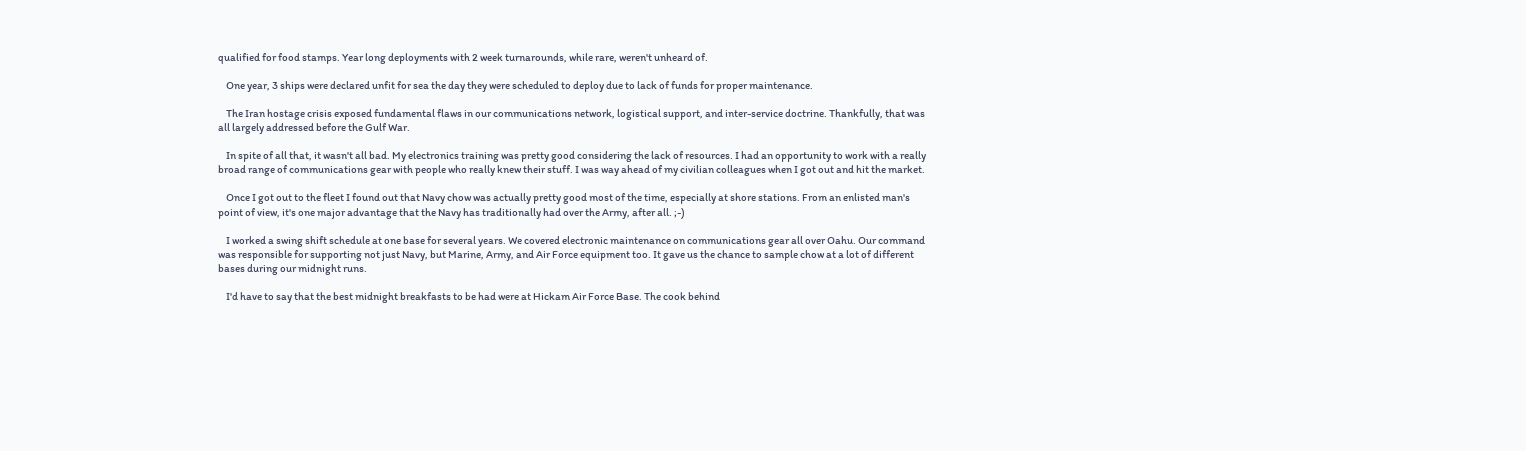qualified for food stamps. Year long deployments with 2 week turnarounds, while rare, weren't unheard of.

    One year, 3 ships were declared unfit for sea the day they were scheduled to deploy due to lack of funds for proper maintenance.

    The Iran hostage crisis exposed fundamental flaws in our communications network, logistical support, and inter-service doctrine. Thankfully, that was all largely addressed before the Gulf War.

    In spite of all that, it wasn't all bad. My electronics training was pretty good considering the lack of resources. I had an opportunity to work with a really broad range of communications gear with people who really knew their stuff. I was way ahead of my civilian colleagues when I got out and hit the market.

    Once I got out to the fleet I found out that Navy chow was actually pretty good most of the time, especially at shore stations. From an enlisted man's point of view, it's one major advantage that the Navy has traditionally had over the Army, after all. ;-)

    I worked a swing shift schedule at one base for several years. We covered electronic maintenance on communications gear all over Oahu. Our command was responsible for supporting not just Navy, but Marine, Army, and Air Force equipment too. It gave us the chance to sample chow at a lot of different bases during our midnight runs.

    I'd have to say that the best midnight breakfasts to be had were at Hickam Air Force Base. The cook behind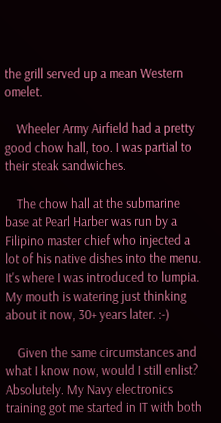the grill served up a mean Western omelet.

    Wheeler Army Airfield had a pretty good chow hall, too. I was partial to their steak sandwiches.

    The chow hall at the submarine base at Pearl Harber was run by a Filipino master chief who injected a lot of his native dishes into the menu. It's where I was introduced to lumpia. My mouth is watering just thinking about it now, 30+ years later. :-)

    Given the same circumstances and what I know now, would I still enlist? Absolutely. My Navy electronics training got me started in IT with both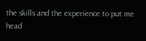the skills and the experience to put me head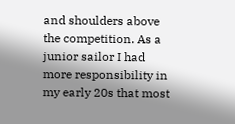and shoulders above the competition. As a junior sailor I had more responsibility in my early 20s that most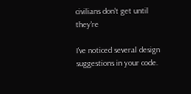civilians don't get until they're

I've noticed several design suggestions in your code.